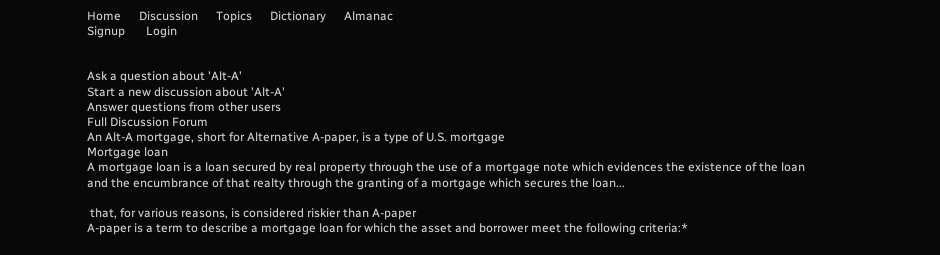Home      Discussion      Topics      Dictionary      Almanac
Signup       Login


Ask a question about 'Alt-A'
Start a new discussion about 'Alt-A'
Answer questions from other users
Full Discussion Forum
An Alt-A mortgage, short for Alternative A-paper, is a type of U.S. mortgage
Mortgage loan
A mortgage loan is a loan secured by real property through the use of a mortgage note which evidences the existence of the loan and the encumbrance of that realty through the granting of a mortgage which secures the loan...

 that, for various reasons, is considered riskier than A-paper
A-paper is a term to describe a mortgage loan for which the asset and borrower meet the following criteria:*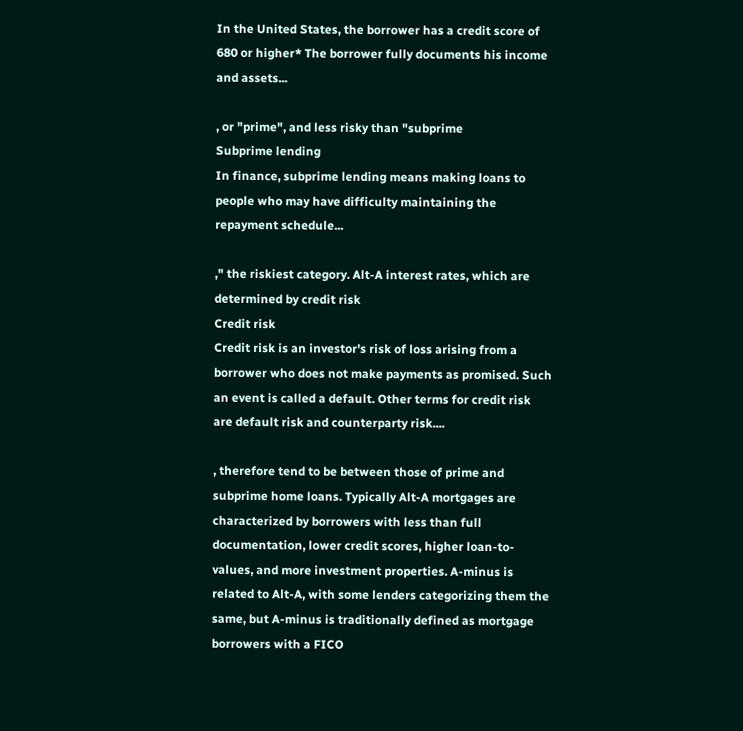In the United States, the borrower has a credit score of 680 or higher* The borrower fully documents his income and assets...

, or "prime", and less risky than "subprime
Subprime lending
In finance, subprime lending means making loans to people who may have difficulty maintaining the repayment schedule...

," the riskiest category. Alt-A interest rates, which are determined by credit risk
Credit risk
Credit risk is an investor's risk of loss arising from a borrower who does not make payments as promised. Such an event is called a default. Other terms for credit risk are default risk and counterparty risk....

, therefore tend to be between those of prime and subprime home loans. Typically Alt-A mortgages are characterized by borrowers with less than full documentation, lower credit scores, higher loan-to-values, and more investment properties. A-minus is related to Alt-A, with some lenders categorizing them the same, but A-minus is traditionally defined as mortgage borrowers with a FICO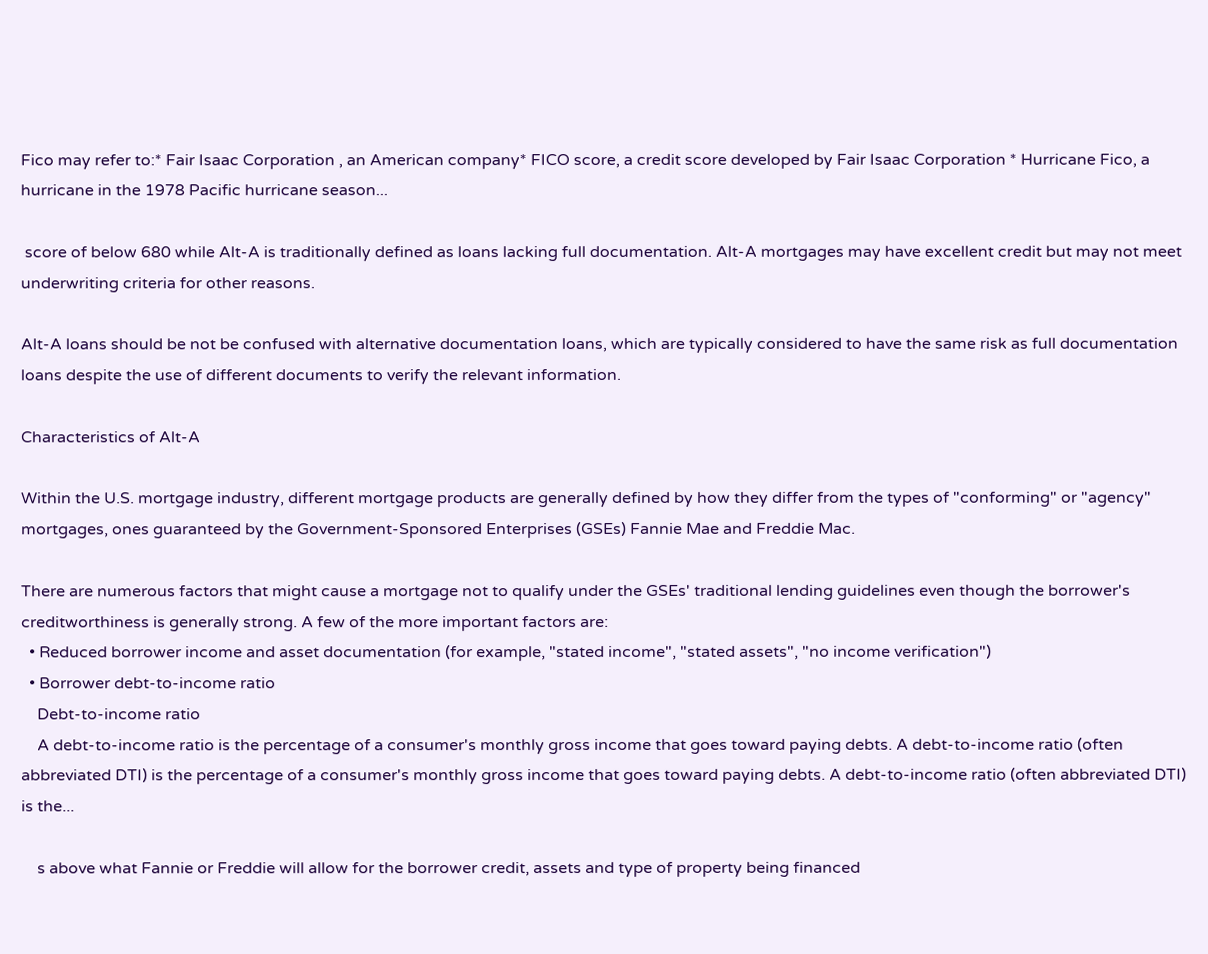Fico may refer to:* Fair Isaac Corporation , an American company* FICO score, a credit score developed by Fair Isaac Corporation * Hurricane Fico, a hurricane in the 1978 Pacific hurricane season...

 score of below 680 while Alt-A is traditionally defined as loans lacking full documentation. Alt-A mortgages may have excellent credit but may not meet underwriting criteria for other reasons.

Alt-A loans should be not be confused with alternative documentation loans, which are typically considered to have the same risk as full documentation loans despite the use of different documents to verify the relevant information.

Characteristics of Alt-A

Within the U.S. mortgage industry, different mortgage products are generally defined by how they differ from the types of "conforming" or "agency" mortgages, ones guaranteed by the Government-Sponsored Enterprises (GSEs) Fannie Mae and Freddie Mac.

There are numerous factors that might cause a mortgage not to qualify under the GSEs' traditional lending guidelines even though the borrower's creditworthiness is generally strong. A few of the more important factors are:
  • Reduced borrower income and asset documentation (for example, "stated income", "stated assets", "no income verification")
  • Borrower debt-to-income ratio
    Debt-to-income ratio
    A debt-to-income ratio is the percentage of a consumer's monthly gross income that goes toward paying debts. A debt-to-income ratio (often abbreviated DTI) is the percentage of a consumer's monthly gross income that goes toward paying debts. A debt-to-income ratio (often abbreviated DTI) is the...

    s above what Fannie or Freddie will allow for the borrower credit, assets and type of property being financed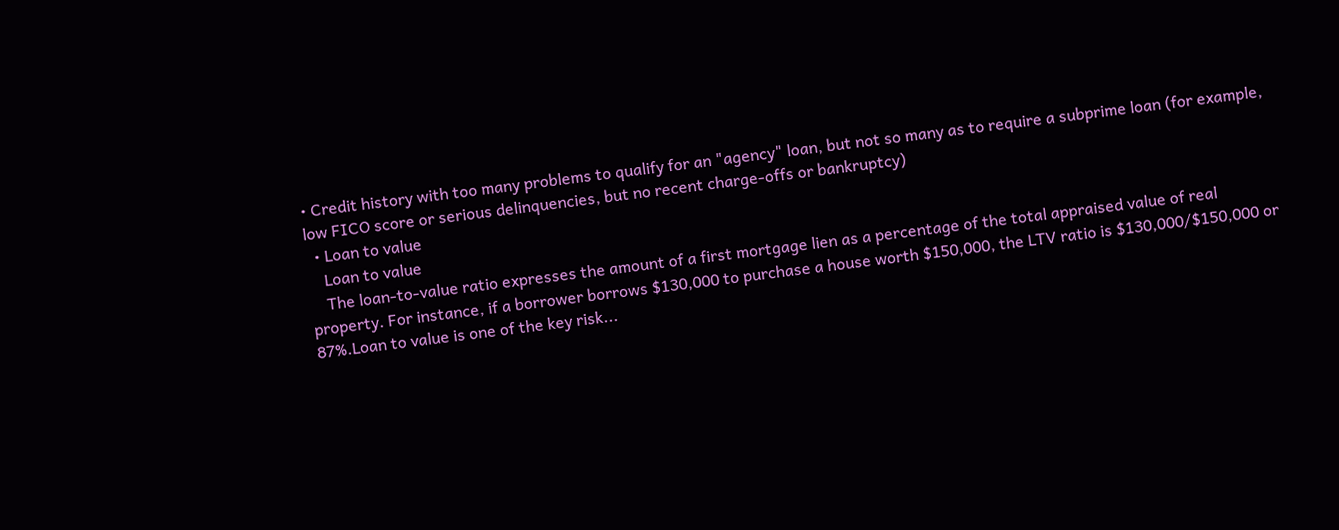• Credit history with too many problems to qualify for an "agency" loan, but not so many as to require a subprime loan (for example, low FICO score or serious delinquencies, but no recent charge-offs or bankruptcy)
  • Loan to value
    Loan to value
    The loan-to-value ratio expresses the amount of a first mortgage lien as a percentage of the total appraised value of real property. For instance, if a borrower borrows $130,000 to purchase a house worth $150,000, the LTV ratio is $130,000/$150,000 or 87%.Loan to value is one of the key risk...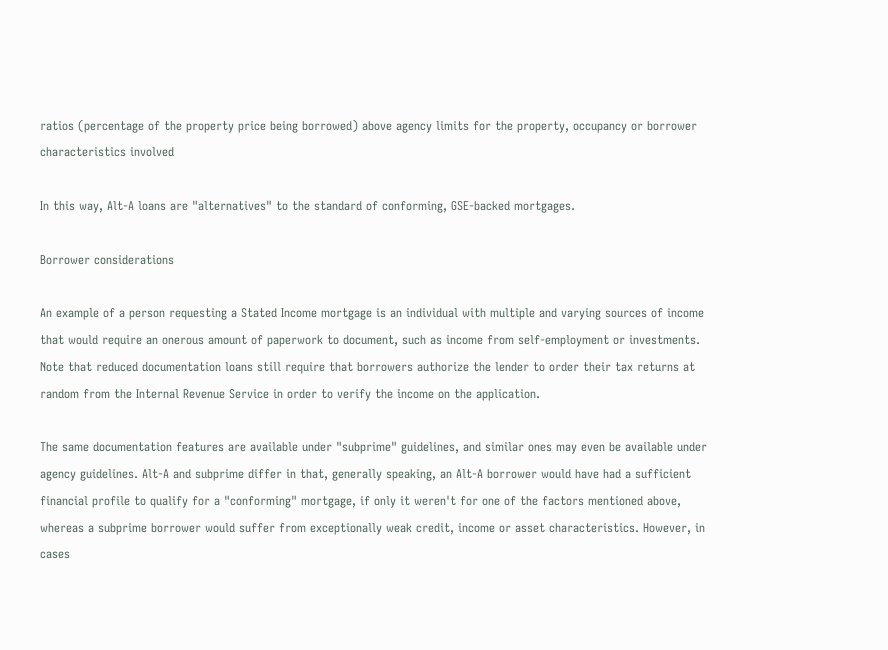ratios (percentage of the property price being borrowed) above agency limits for the property, occupancy or borrower characteristics involved

In this way, Alt-A loans are "alternatives" to the standard of conforming, GSE-backed mortgages.

Borrower considerations

An example of a person requesting a Stated Income mortgage is an individual with multiple and varying sources of income that would require an onerous amount of paperwork to document, such as income from self-employment or investments. Note that reduced documentation loans still require that borrowers authorize the lender to order their tax returns at random from the Internal Revenue Service in order to verify the income on the application.

The same documentation features are available under "subprime" guidelines, and similar ones may even be available under agency guidelines. Alt-A and subprime differ in that, generally speaking, an Alt-A borrower would have had a sufficient financial profile to qualify for a "conforming" mortgage, if only it weren't for one of the factors mentioned above, whereas a subprime borrower would suffer from exceptionally weak credit, income or asset characteristics. However, in cases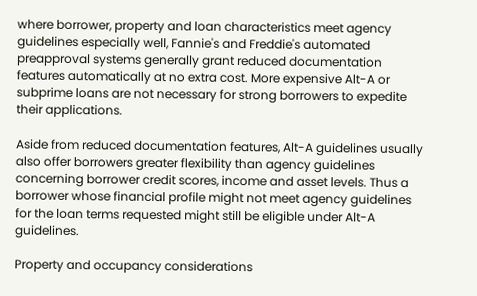where borrower, property and loan characteristics meet agency guidelines especially well, Fannie's and Freddie's automated preapproval systems generally grant reduced documentation features automatically at no extra cost. More expensive Alt-A or subprime loans are not necessary for strong borrowers to expedite their applications.

Aside from reduced documentation features, Alt-A guidelines usually also offer borrowers greater flexibility than agency guidelines concerning borrower credit scores, income and asset levels. Thus a borrower whose financial profile might not meet agency guidelines for the loan terms requested might still be eligible under Alt-A guidelines.

Property and occupancy considerations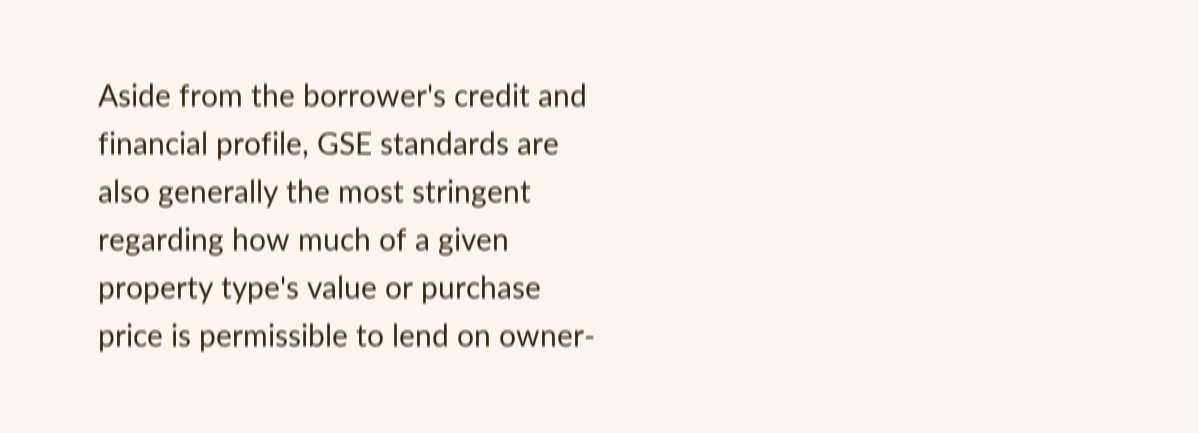Aside from the borrower's credit and financial profile, GSE standards are also generally the most stringent regarding how much of a given property type's value or purchase price is permissible to lend on owner-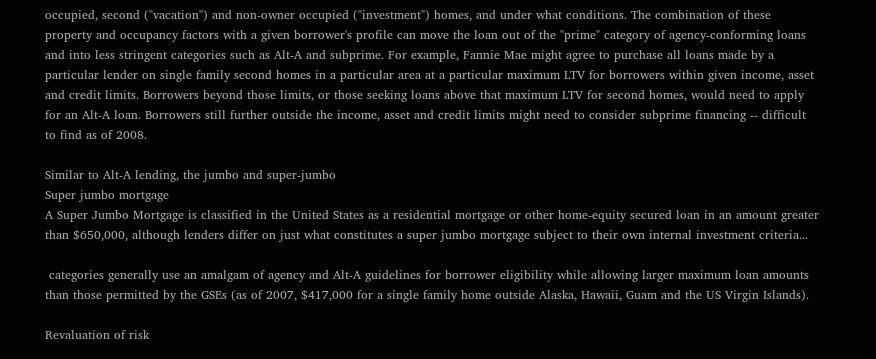occupied, second ("vacation") and non-owner occupied ("investment") homes, and under what conditions. The combination of these property and occupancy factors with a given borrower's profile can move the loan out of the "prime" category of agency-conforming loans and into less stringent categories such as Alt-A and subprime. For example, Fannie Mae might agree to purchase all loans made by a particular lender on single family second homes in a particular area at a particular maximum LTV for borrowers within given income, asset and credit limits. Borrowers beyond those limits, or those seeking loans above that maximum LTV for second homes, would need to apply for an Alt-A loan. Borrowers still further outside the income, asset and credit limits might need to consider subprime financing -- difficult to find as of 2008.

Similar to Alt-A lending, the jumbo and super-jumbo
Super jumbo mortgage
A Super Jumbo Mortgage is classified in the United States as a residential mortgage or other home-equity secured loan in an amount greater than $650,000, although lenders differ on just what constitutes a super jumbo mortgage subject to their own internal investment criteria...

 categories generally use an amalgam of agency and Alt-A guidelines for borrower eligibility while allowing larger maximum loan amounts than those permitted by the GSEs (as of 2007, $417,000 for a single family home outside Alaska, Hawaii, Guam and the US Virgin Islands).

Revaluation of risk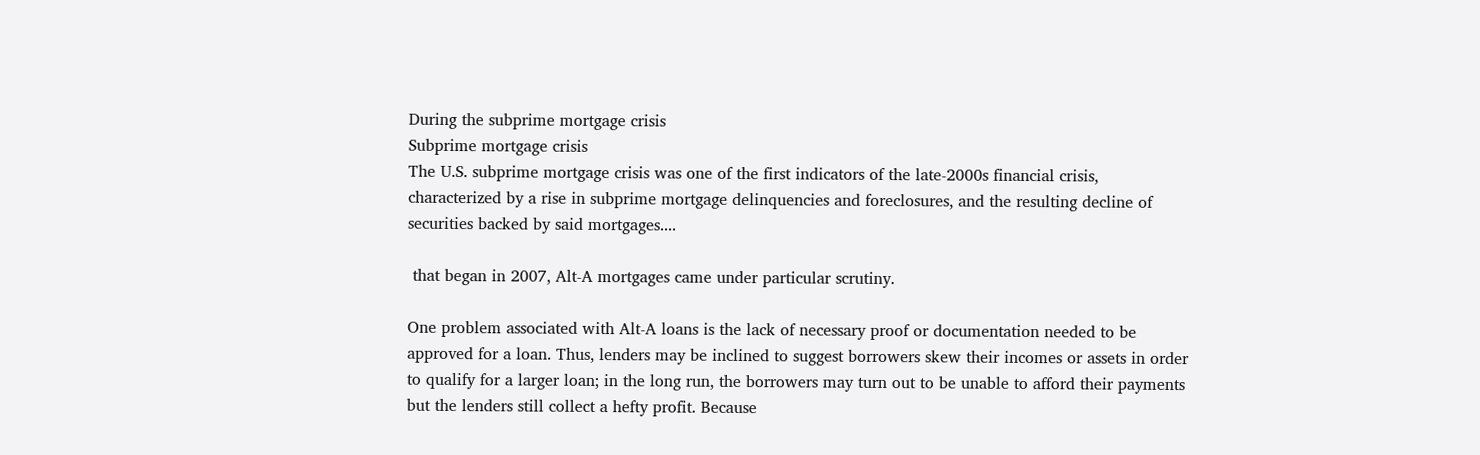During the subprime mortgage crisis
Subprime mortgage crisis
The U.S. subprime mortgage crisis was one of the first indicators of the late-2000s financial crisis, characterized by a rise in subprime mortgage delinquencies and foreclosures, and the resulting decline of securities backed by said mortgages....

 that began in 2007, Alt-A mortgages came under particular scrutiny.

One problem associated with Alt-A loans is the lack of necessary proof or documentation needed to be approved for a loan. Thus, lenders may be inclined to suggest borrowers skew their incomes or assets in order to qualify for a larger loan; in the long run, the borrowers may turn out to be unable to afford their payments but the lenders still collect a hefty profit. Because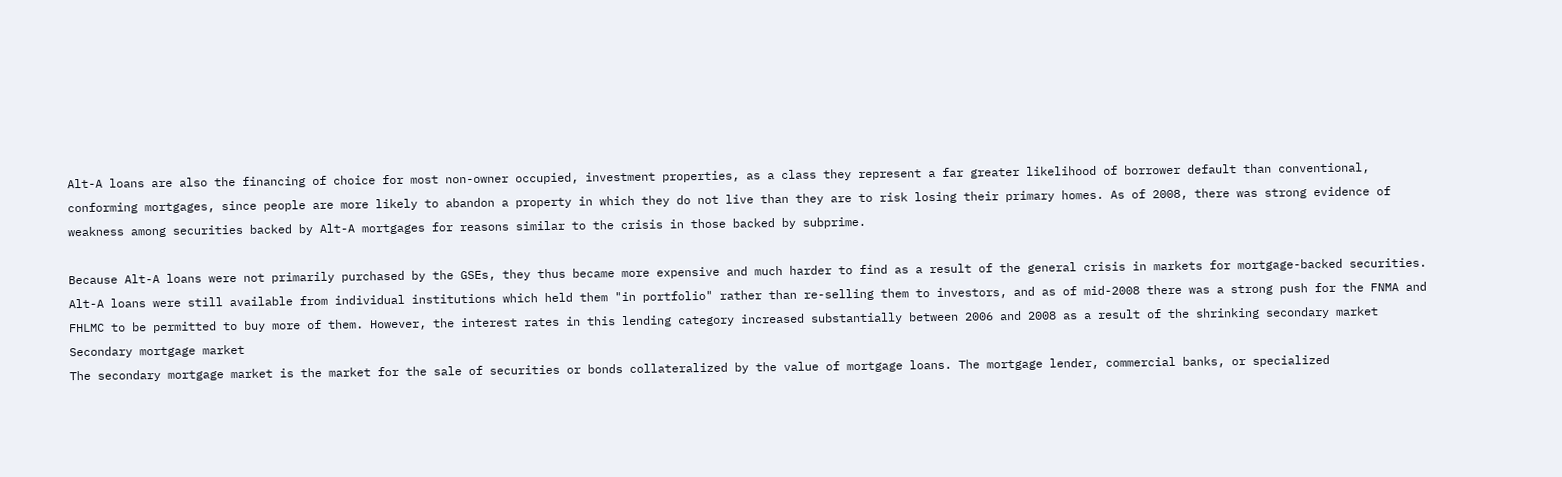Alt-A loans are also the financing of choice for most non-owner occupied, investment properties, as a class they represent a far greater likelihood of borrower default than conventional, conforming mortgages, since people are more likely to abandon a property in which they do not live than they are to risk losing their primary homes. As of 2008, there was strong evidence of weakness among securities backed by Alt-A mortgages for reasons similar to the crisis in those backed by subprime.

Because Alt-A loans were not primarily purchased by the GSEs, they thus became more expensive and much harder to find as a result of the general crisis in markets for mortgage-backed securities. Alt-A loans were still available from individual institutions which held them "in portfolio" rather than re-selling them to investors, and as of mid-2008 there was a strong push for the FNMA and FHLMC to be permitted to buy more of them. However, the interest rates in this lending category increased substantially between 2006 and 2008 as a result of the shrinking secondary market
Secondary mortgage market
The secondary mortgage market is the market for the sale of securities or bonds collateralized by the value of mortgage loans. The mortgage lender, commercial banks, or specialized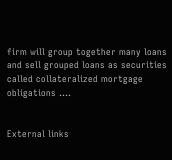firm will group together many loans and sell grouped loans as securities called collateralized mortgage obligations ....


External links